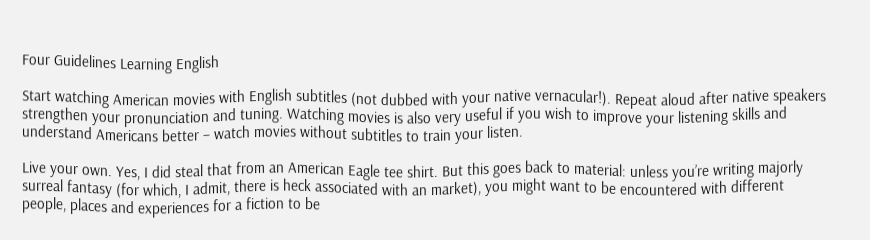Four Guidelines Learning English

Start watching American movies with English subtitles (not dubbed with your native vernacular!). Repeat aloud after native speakers strengthen your pronunciation and tuning. Watching movies is also very useful if you wish to improve your listening skills and understand Americans better – watch movies without subtitles to train your listen.

Live your own. Yes, I did steal that from an American Eagle tee shirt. But this goes back to material: unless you’re writing majorly surreal fantasy (for which, I admit, there is heck associated with an market), you might want to be encountered with different people, places and experiences for a fiction to be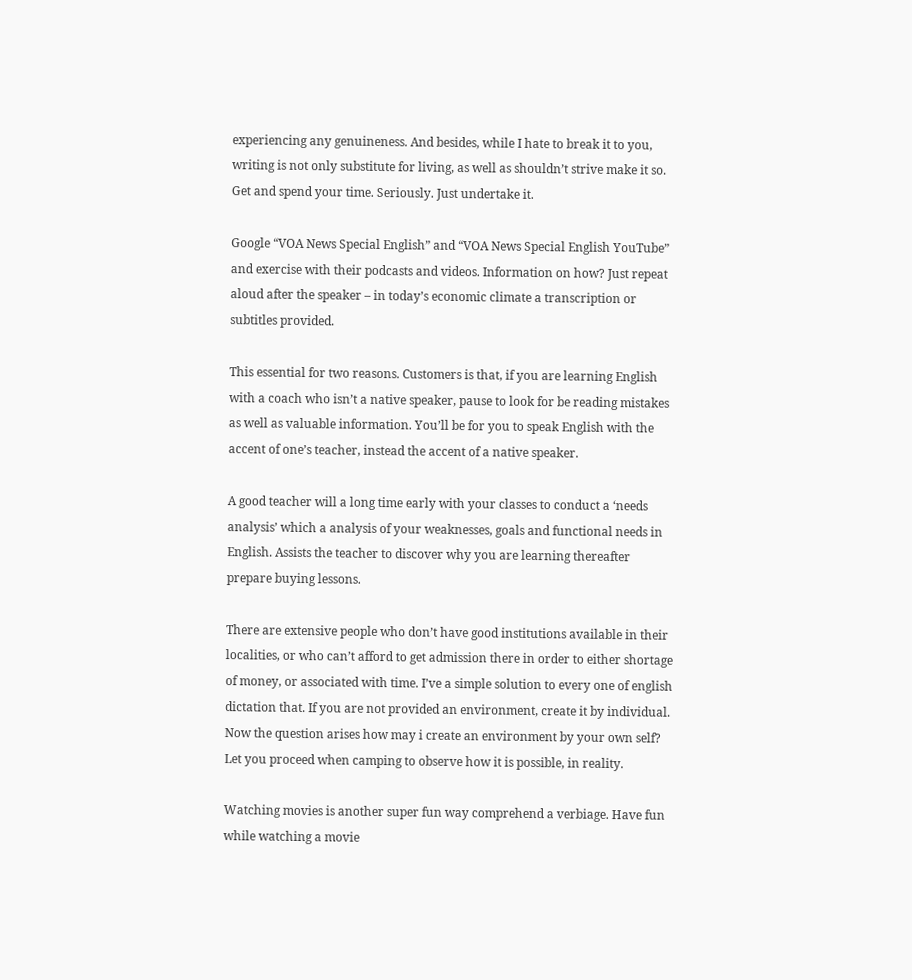experiencing any genuineness. And besides, while I hate to break it to you, writing is not only substitute for living, as well as shouldn’t strive make it so. Get and spend your time. Seriously. Just undertake it.

Google “VOA News Special English” and “VOA News Special English YouTube” and exercise with their podcasts and videos. Information on how? Just repeat aloud after the speaker – in today’s economic climate a transcription or subtitles provided.

This essential for two reasons. Customers is that, if you are learning English with a coach who isn’t a native speaker, pause to look for be reading mistakes as well as valuable information. You’ll be for you to speak English with the accent of one’s teacher, instead the accent of a native speaker.

A good teacher will a long time early with your classes to conduct a ‘needs analysis’ which a analysis of your weaknesses, goals and functional needs in English. Assists the teacher to discover why you are learning thereafter prepare buying lessons.

There are extensive people who don’t have good institutions available in their localities, or who can’t afford to get admission there in order to either shortage of money, or associated with time. I’ve a simple solution to every one of english dictation that. If you are not provided an environment, create it by individual. Now the question arises how may i create an environment by your own self? Let you proceed when camping to observe how it is possible, in reality.

Watching movies is another super fun way comprehend a verbiage. Have fun while watching a movie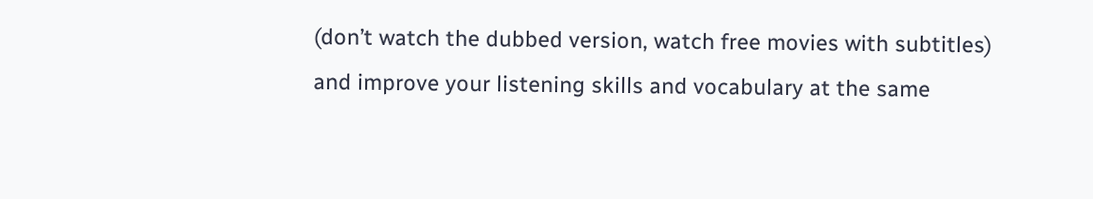(don’t watch the dubbed version, watch free movies with subtitles) and improve your listening skills and vocabulary at the same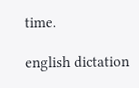time.

english dictation